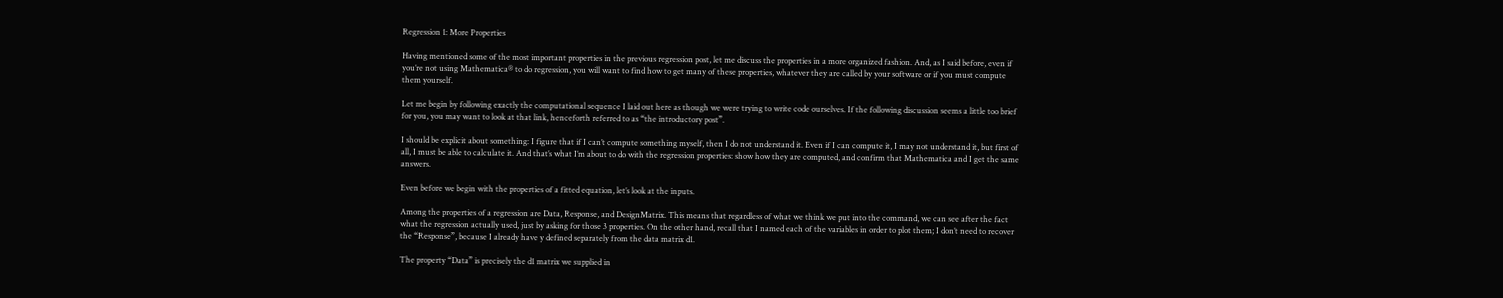Regression 1: More Properties

Having mentioned some of the most important properties in the previous regression post, let me discuss the properties in a more organized fashion. And, as I said before, even if you’re not using Mathematica® to do regression, you will want to find how to get many of these properties, whatever they are called by your software or if you must compute them yourself.

Let me begin by following exactly the computational sequence I laid out here as though we were trying to write code ourselves. If the following discussion seems a little too brief for you, you may want to look at that link, henceforth referred to as “the introductory post”.

I should be explicit about something: I figure that if I can’t compute something myself, then I do not understand it. Even if I can compute it, I may not understand it, but first of all, I must be able to calculate it. And that’s what I’m about to do with the regression properties: show how they are computed, and confirm that Mathematica and I get the same answers.

Even before we begin with the properties of a fitted equation, let’s look at the inputs.

Among the properties of a regression are Data, Response, and DesignMatrix. This means that regardless of what we think we put into the command, we can see after the fact what the regression actually used, just by asking for those 3 properties. On the other hand, recall that I named each of the variables in order to plot them; I don’t need to recover the “Response”, because I already have y defined separately from the data matrix d1.

The property “Data” is precisely the d1 matrix we supplied in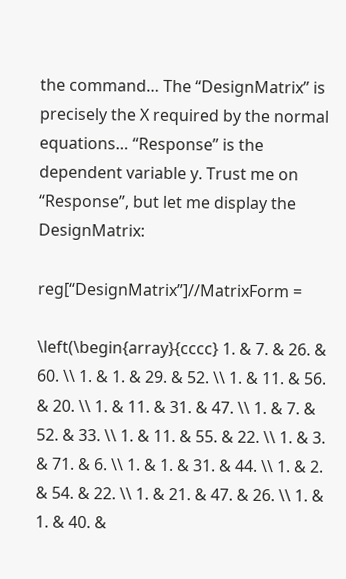the command… The “DesignMatrix” is precisely the X required by the normal equations… “Response” is the dependent variable y. Trust me on “Response”, but let me display the DesignMatrix:

reg[“DesignMatrix”]//MatrixForm =

\left(\begin{array}{cccc} 1. & 7. & 26. & 60. \\ 1. & 1. & 29. & 52. \\ 1. & 11. & 56. & 20. \\ 1. & 11. & 31. & 47. \\ 1. & 7. & 52. & 33. \\ 1. & 11. & 55. & 22. \\ 1. & 3. & 71. & 6. \\ 1. & 1. & 31. & 44. \\ 1. & 2. & 54. & 22. \\ 1. & 21. & 47. & 26. \\ 1. & 1. & 40. &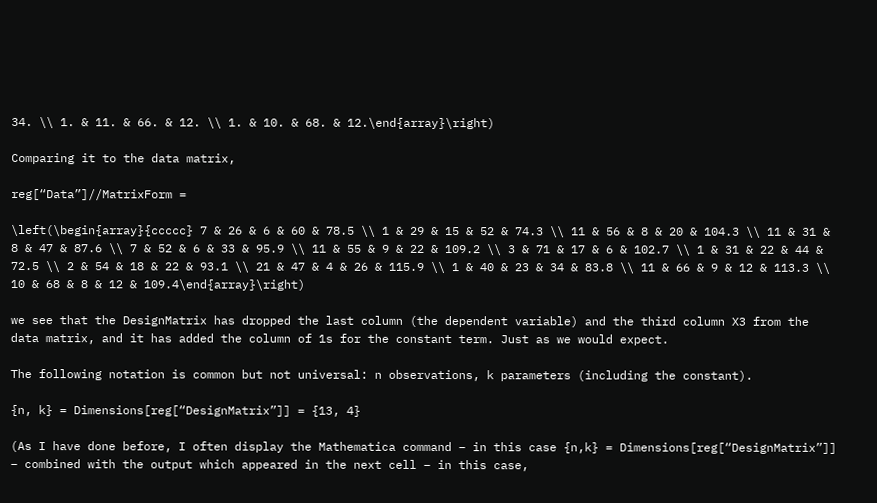34. \\ 1. & 11. & 66. & 12. \\ 1. & 10. & 68. & 12.\end{array}\right)

Comparing it to the data matrix,

reg[“Data”]//MatrixForm =

\left(\begin{array}{ccccc} 7 & 26 & 6 & 60 & 78.5 \\ 1 & 29 & 15 & 52 & 74.3 \\ 11 & 56 & 8 & 20 & 104.3 \\ 11 & 31 & 8 & 47 & 87.6 \\ 7 & 52 & 6 & 33 & 95.9 \\ 11 & 55 & 9 & 22 & 109.2 \\ 3 & 71 & 17 & 6 & 102.7 \\ 1 & 31 & 22 & 44 & 72.5 \\ 2 & 54 & 18 & 22 & 93.1 \\ 21 & 47 & 4 & 26 & 115.9 \\ 1 & 40 & 23 & 34 & 83.8 \\ 11 & 66 & 9 & 12 & 113.3 \\ 10 & 68 & 8 & 12 & 109.4\end{array}\right)

we see that the DesignMatrix has dropped the last column (the dependent variable) and the third column X3 from the data matrix, and it has added the column of 1s for the constant term. Just as we would expect.

The following notation is common but not universal: n observations, k parameters (including the constant).

{n, k} = Dimensions[reg[“DesignMatrix”]] = {13, 4}

(As I have done before, I often display the Mathematica command – in this case {n,k} = Dimensions[reg[“DesignMatrix”]] – combined with the output which appeared in the next cell – in this case,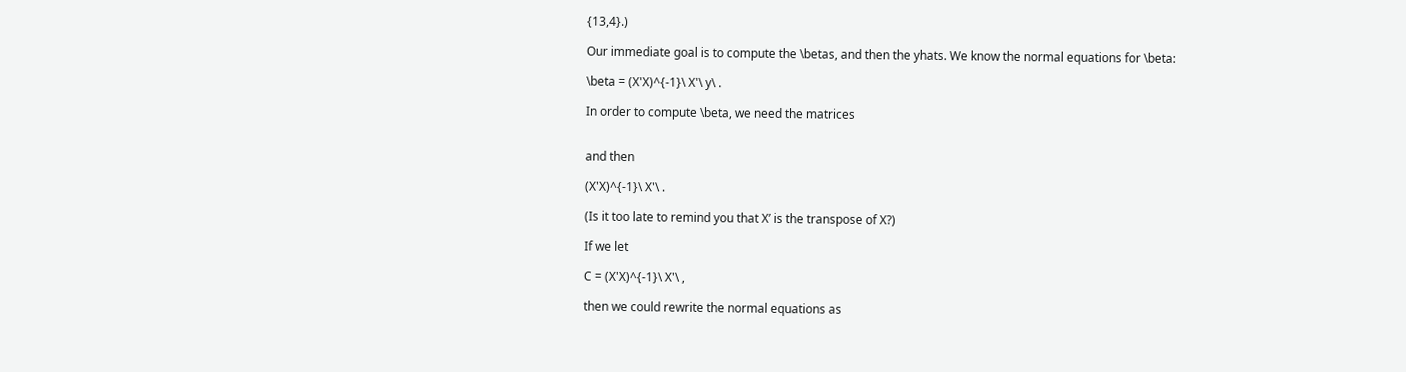{13,4}.)

Our immediate goal is to compute the \betas, and then the yhats. We know the normal equations for \beta:

\beta = (X'X)^{-1}\ X'\ y\ .

In order to compute \beta, we need the matrices


and then

(X'X)^{-1}\ X'\ .

(Is it too late to remind you that X’ is the transpose of X?)

If we let

C = (X'X)^{-1}\ X'\ ,

then we could rewrite the normal equations as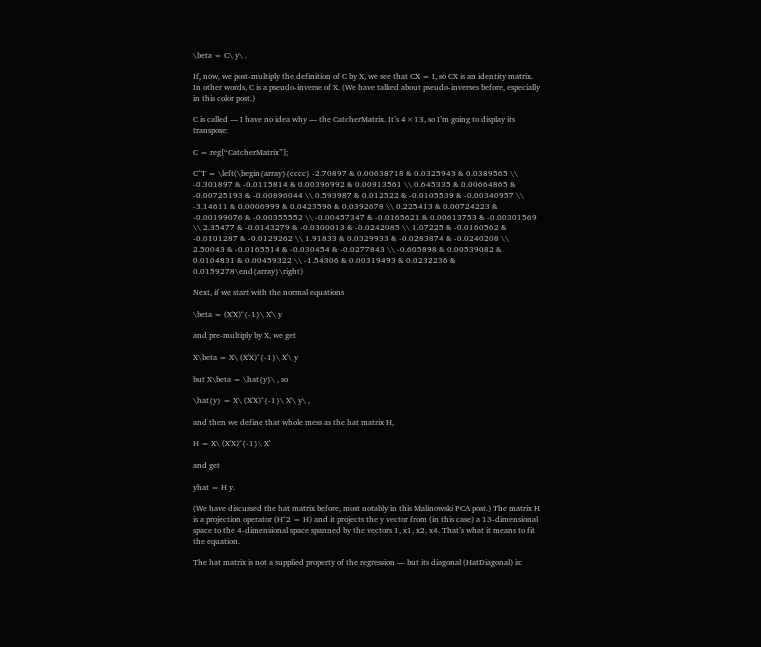\beta = C\ y\ .

If, now, we post-multiply the definition of C by X, we see that CX = I, so CX is an identity matrix. In other words, C is a pseudo-inverse of X. (We have talked about pseudo-inverses before, especially in this color post.)

C is called — I have no idea why — the CatcherMatrix. It’s 4×13, so I’m going to display its transpose:

C = reg[“CatcherMatrix”];

C^T = \left(\begin{array}{cccc} -2.70897 & 0.00638718 & 0.0325943 & 0.0389565 \\ -0.301897 & -0.0115814 & 0.00396992 & 0.00913561 \\ 0.645335 & 0.00664865 & -0.00725193 & -0.00896044 \\ 0.593987 & 0.012522 & -0.0105539 & -0.00340957 \\ -3.14611 & 0.0006999 & 0.0423596 & 0.0392678 \\ 0.225413 & 0.00724223 & -0.00199076 & -0.00355552 \\ -0.00457347 & -0.0165621 & 0.00613753 & -0.00301569 \\ 2.35477 & -0.0143279 & -0.0300013 & -0.0242085 \\ 1.07225 & -0.0160562 & -0.0101287 & -0.0129262 \\ 1.91833 & 0.0329933 & -0.0283874 & -0.0240208 \\ 2.50043 & -0.0165514 & -0.030454 & -0.0277843 \\ -0.605898 & 0.00539082 & 0.0104831 & 0.00459322 \\ -1.54306 & 0.00319493 & 0.0232236 & 0.0159278\end{array}\right)

Next, if we start with the normal equations

\beta = (X'X)^{-1}\ X'\ y

and pre-multiply by X, we get

X\beta = X\ (X'X)^{-1}\ X'\ y

but X\beta = \hat{y}\ , so

\hat{y} = X\ (X'X)^{-1}\ X'\ y\ ,

and then we define that whole mess as the hat matrix H,

H = X\ (X'X)^{-1}\ X'

and get

yhat = H y.

(We have discussed the hat matrix before, most notably in this Malinowski PCA post.) The matrix H is a projection operator (H^2 = H) and it projects the y vector from (in this case) a 13-dimensional space to the 4-dimensional space spanned by the vectors 1, x1, x2, x4. That’s what it means to fit the equation.

The hat matrix is not a supplied property of the regression — but its diagonal (HatDiagonal) is: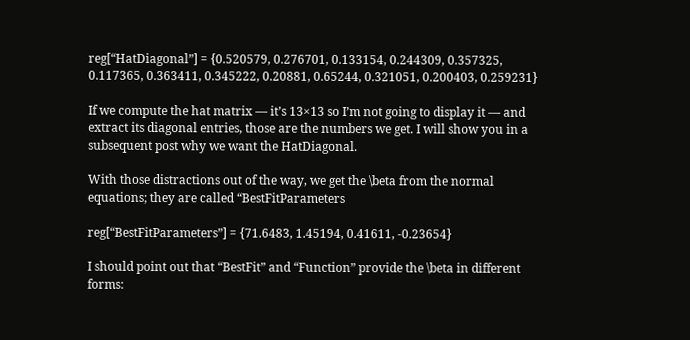reg[“HatDiagonal”] = {0.520579, 0.276701, 0.133154, 0.244309, 0.357325, 0.117365, 0.363411, 0.345222, 0.20881, 0.65244, 0.321051, 0.200403, 0.259231}

If we compute the hat matrix — it’s 13×13 so I’m not going to display it — and extract its diagonal entries, those are the numbers we get. I will show you in a subsequent post why we want the HatDiagonal.

With those distractions out of the way, we get the \beta from the normal equations; they are called “BestFitParameters

reg[“BestFitParameters”] = {71.6483, 1.45194, 0.41611, -0.23654}

I should point out that “BestFit” and “Function” provide the \beta in different forms: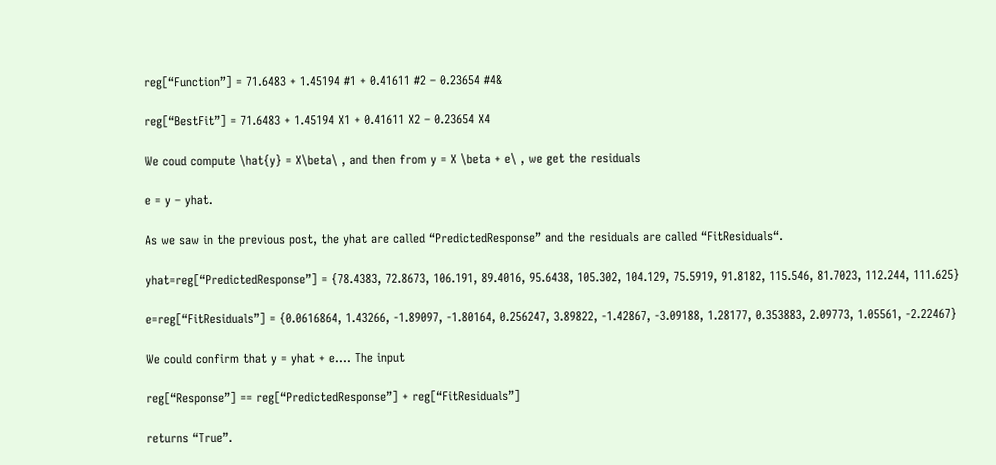reg[“Function”] = 71.6483 + 1.45194 #1 + 0.41611 #2 – 0.23654 #4&

reg[“BestFit”] = 71.6483 + 1.45194 X1 + 0.41611 X2 – 0.23654 X4

We coud compute \hat{y} = X\beta\ , and then from y = X \beta + e\ , we get the residuals

e = y – yhat.

As we saw in the previous post, the yhat are called “PredictedResponse” and the residuals are called “FitResiduals“.

yhat=reg[“PredictedResponse”] = {78.4383, 72.8673, 106.191, 89.4016, 95.6438, 105.302, 104.129, 75.5919, 91.8182, 115.546, 81.7023, 112.244, 111.625}

e=reg[“FitResiduals”] = {0.0616864, 1.43266, -1.89097, -1.80164, 0.256247, 3.89822, -1.42867, -3.09188, 1.28177, 0.353883, 2.09773, 1.05561, -2.22467}

We could confirm that y = yhat + e…. The input

reg[“Response”] == reg[“PredictedResponse”] + reg[“FitResiduals”]

returns “True”.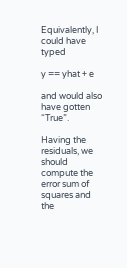Equivalently, I could have typed

y == yhat + e

and would also have gotten “True”.

Having the residuals, we should compute the error sum of squares and the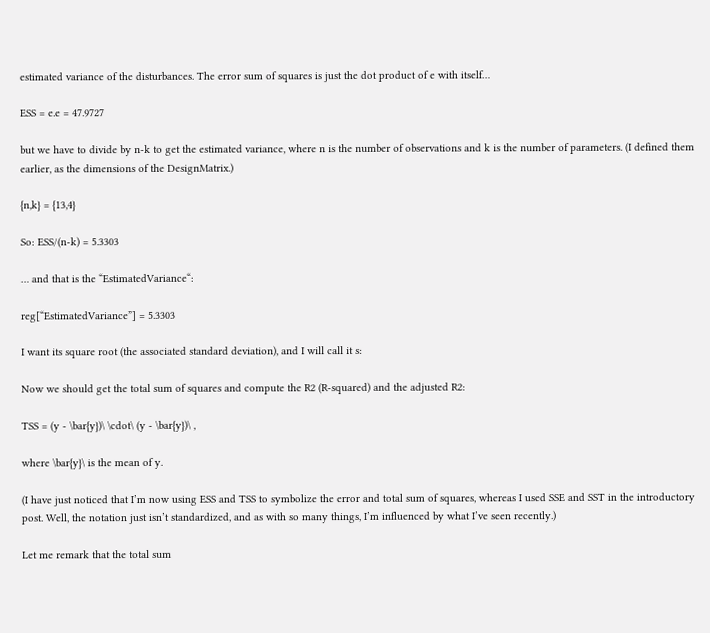estimated variance of the disturbances. The error sum of squares is just the dot product of e with itself…

ESS = e.e = 47.9727

but we have to divide by n-k to get the estimated variance, where n is the number of observations and k is the number of parameters. (I defined them earlier, as the dimensions of the DesignMatrix.)

{n,k} = {13,4}

So: ESS/(n-k) = 5.3303

… and that is the “EstimatedVariance“:

reg[“EstimatedVariance”] = 5.3303

I want its square root (the associated standard deviation), and I will call it s:

Now we should get the total sum of squares and compute the R2 (R-squared) and the adjusted R2:

TSS = (y - \bar{y})\ \cdot\ (y - \bar{y})\ ,

where \bar{y}\ is the mean of y.

(I have just noticed that I’m now using ESS and TSS to symbolize the error and total sum of squares, whereas I used SSE and SST in the introductory post. Well, the notation just isn’t standardized, and as with so many things, I’m influenced by what I’ve seen recently.)

Let me remark that the total sum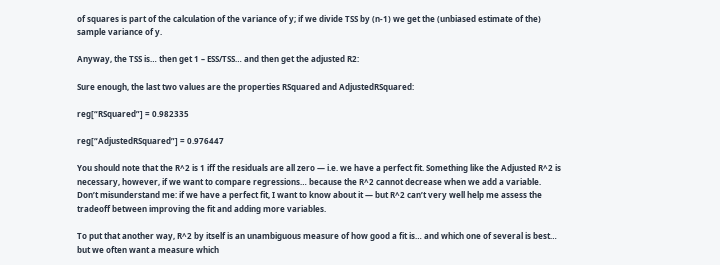of squares is part of the calculation of the variance of y; if we divide TSS by (n-1) we get the (unbiased estimate of the) sample variance of y.

Anyway, the TSS is… then get 1 – ESS/TSS… and then get the adjusted R2:

Sure enough, the last two values are the properties RSquared and AdjustedRSquared:

reg[“RSquared”] = 0.982335

reg[“AdjustedRSquared”] = 0.976447

You should note that the R^2 is 1 iff the residuals are all zero — i.e. we have a perfect fit. Something like the Adjusted R^2 is necessary, however, if we want to compare regressions… because the R^2 cannot decrease when we add a variable. Don’t misunderstand me: if we have a perfect fit, I want to know about it — but R^2 can’t very well help me assess the tradeoff between improving the fit and adding more variables.

To put that another way, R^2 by itself is an unambiguous measure of how good a fit is… and which one of several is best… but we often want a measure which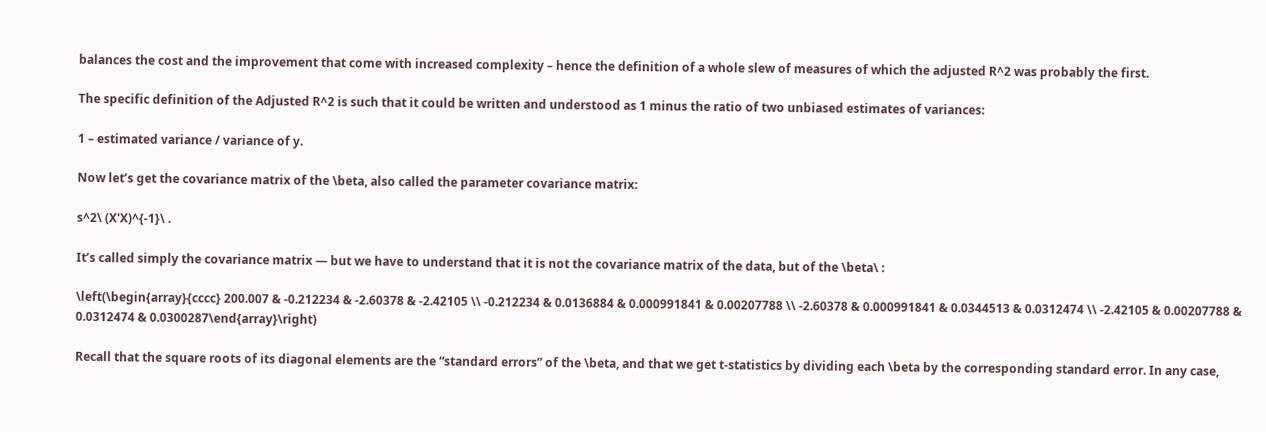balances the cost and the improvement that come with increased complexity – hence the definition of a whole slew of measures of which the adjusted R^2 was probably the first.

The specific definition of the Adjusted R^2 is such that it could be written and understood as 1 minus the ratio of two unbiased estimates of variances:

1 – estimated variance / variance of y.

Now let’s get the covariance matrix of the \beta, also called the parameter covariance matrix:

s^2\ (X'X)^{-1}\ .

It’s called simply the covariance matrix — but we have to understand that it is not the covariance matrix of the data, but of the \beta\ :

\left(\begin{array}{cccc} 200.007 & -0.212234 & -2.60378 & -2.42105 \\ -0.212234 & 0.0136884 & 0.000991841 & 0.00207788 \\ -2.60378 & 0.000991841 & 0.0344513 & 0.0312474 \\ -2.42105 & 0.00207788 & 0.0312474 & 0.0300287\end{array}\right)

Recall that the square roots of its diagonal elements are the “standard errors” of the \beta, and that we get t-statistics by dividing each \beta by the corresponding standard error. In any case,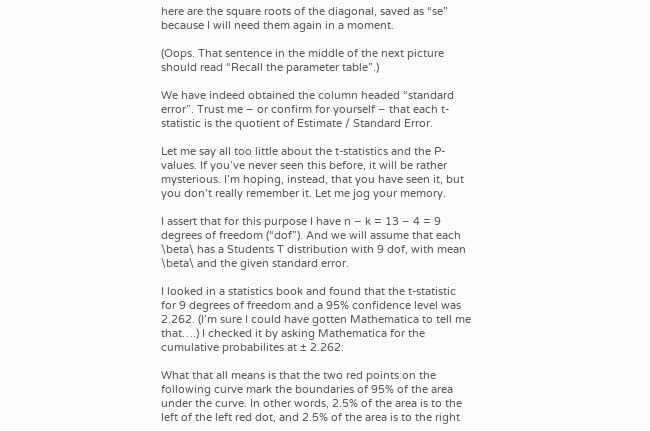here are the square roots of the diagonal, saved as “se” because I will need them again in a moment.

(Oops. That sentence in the middle of the next picture should read “Recall the parameter table”.)

We have indeed obtained the column headed “standard error”. Trust me – or confirm for yourself – that each t-statistic is the quotient of Estimate / Standard Error.

Let me say all too little about the t-statistics and the P-values. If you’ve never seen this before, it will be rather mysterious. I’m hoping, instead, that you have seen it, but you don’t really remember it. Let me jog your memory.

I assert that for this purpose I have n – k = 13 – 4 = 9 degrees of freedom (“dof”). And we will assume that each \beta\ has a Students T distribution with 9 dof, with mean \beta\ and the given standard error.

I looked in a statistics book and found that the t-statistic for 9 degrees of freedom and a 95% confidence level was 2.262. (I’m sure I could have gotten Mathematica to tell me that….) I checked it by asking Mathematica for the cumulative probabilites at ± 2.262:

What that all means is that the two red points on the following curve mark the boundaries of 95% of the area under the curve. In other words, 2.5% of the area is to the left of the left red dot, and 2.5% of the area is to the right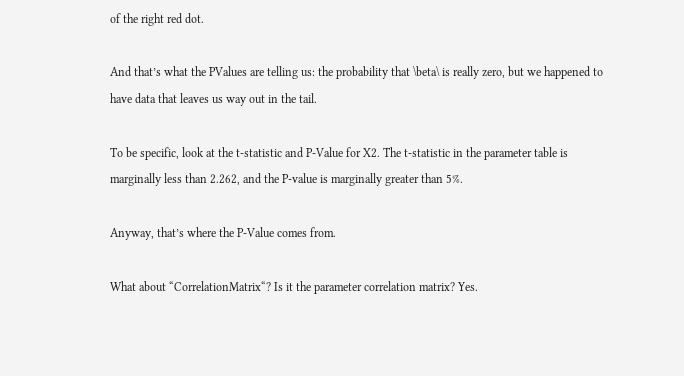of the right red dot.

And that’s what the PValues are telling us: the probability that \beta\ is really zero, but we happened to have data that leaves us way out in the tail.

To be specific, look at the t-statistic and P-Value for X2. The t-statistic in the parameter table is marginally less than 2.262, and the P-value is marginally greater than 5%.

Anyway, that’s where the P-Value comes from.

What about “CorrelationMatrix“? Is it the parameter correlation matrix? Yes.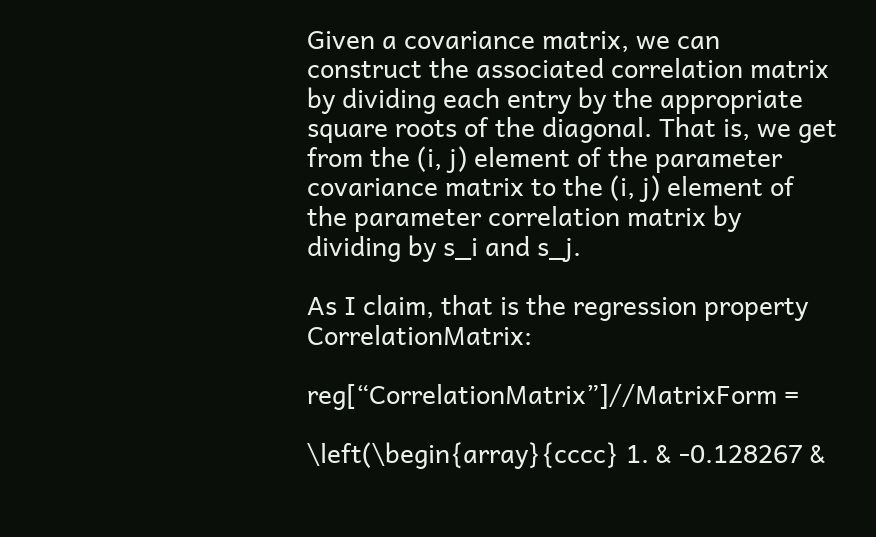Given a covariance matrix, we can construct the associated correlation matrix by dividing each entry by the appropriate square roots of the diagonal. That is, we get from the (i, j) element of the parameter covariance matrix to the (i, j) element of the parameter correlation matrix by dividing by s_i and s_j.

As I claim, that is the regression property CorrelationMatrix:

reg[“CorrelationMatrix”]//MatrixForm =

\left(\begin{array}{cccc} 1. & -0.128267 &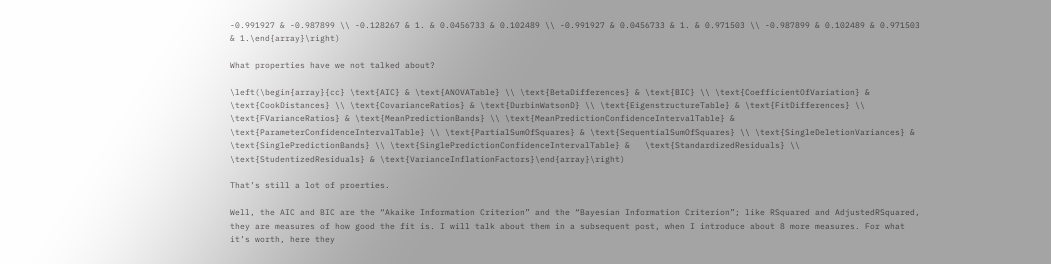-0.991927 & -0.987899 \\ -0.128267 & 1. & 0.0456733 & 0.102489 \\ -0.991927 & 0.0456733 & 1. & 0.971503 \\ -0.987899 & 0.102489 & 0.971503 & 1.\end{array}\right)

What properties have we not talked about?

\left(\begin{array}{cc} \text{AIC} & \text{ANOVATable} \\ \text{BetaDifferences} & \text{BIC} \\ \text{CoefficientOfVariation} & \text{CookDistances} \\ \text{CovarianceRatios} & \text{DurbinWatsonD} \\ \text{EigenstructureTable} & \text{FitDifferences} \\ \text{FVarianceRatios} & \text{MeanPredictionBands} \\ \text{MeanPredictionConfidenceIntervalTable} &   \text{ParameterConfidenceIntervalTable} \\ \text{PartialSumOfSquares} & \text{SequentialSumOfSquares} \\ \text{SingleDeletionVariances} & \text{SinglePredictionBands} \\ \text{SinglePredictionConfidenceIntervalTable} &   \text{StandardizedResiduals} \\ \text{StudentizedResiduals} & \text{VarianceInflationFactors}\end{array}\right)

That’s still a lot of proerties.

Well, the AIC and BIC are the “Akaike Information Criterion” and the “Bayesian Information Criterion”; like RSquared and AdjustedRSquared, they are measures of how good the fit is. I will talk about them in a subsequent post, when I introduce about 8 more measures. For what it’s worth, here they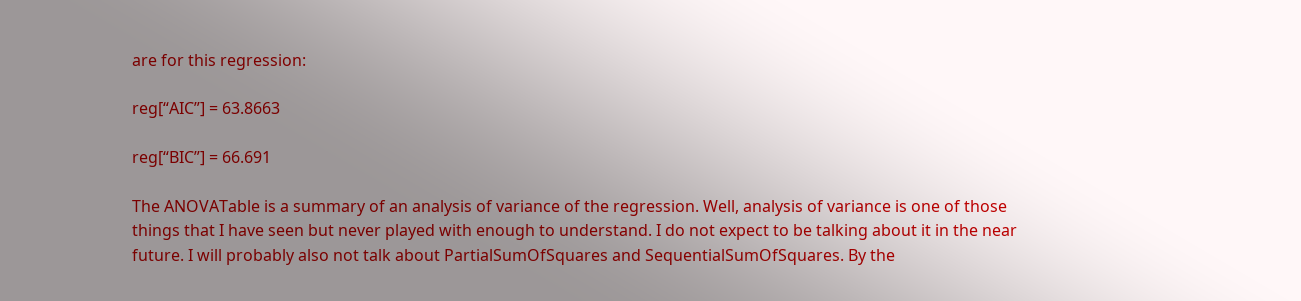are for this regression:

reg[“AIC”] = 63.8663

reg[“BIC”] = 66.691

The ANOVATable is a summary of an analysis of variance of the regression. Well, analysis of variance is one of those things that I have seen but never played with enough to understand. I do not expect to be talking about it in the near future. I will probably also not talk about PartialSumOfSquares and SequentialSumOfSquares. By the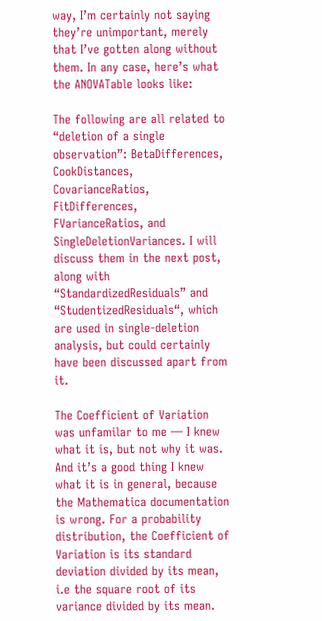way, I’m certainly not saying they’re unimportant, merely that I’ve gotten along without them. In any case, here’s what the ANOVATable looks like:

The following are all related to “deletion of a single observation”: BetaDifferences, CookDistances, CovarianceRatios, FitDifferences, FVarianceRatios, and SingleDeletionVariances. I will discuss them in the next post, along with “StandardizedResiduals” and “StudentizedResiduals“, which are used in single-deletion analysis, but could certainly have been discussed apart from it.

The Coefficient of Variation was unfamilar to me — I knew what it is, but not why it was. And it’s a good thing I knew what it is in general, because the Mathematica documentation is wrong. For a probability distribution, the Coefficient of Variation is its standard deviation divided by its mean, i.e the square root of its variance divided by its mean.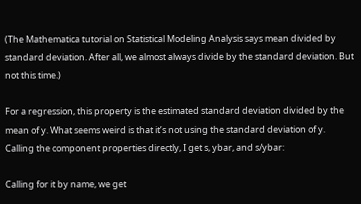(The Mathematica tutorial on Statistical Modeling Analysis says mean divided by standard deviation. After all, we almost always divide by the standard deviation. But not this time.)

For a regression, this property is the estimated standard deviation divided by the mean of y. What seems weird is that it’s not using the standard deviation of y. Calling the component properties directly, I get s, ybar, and s/ybar:

Calling for it by name, we get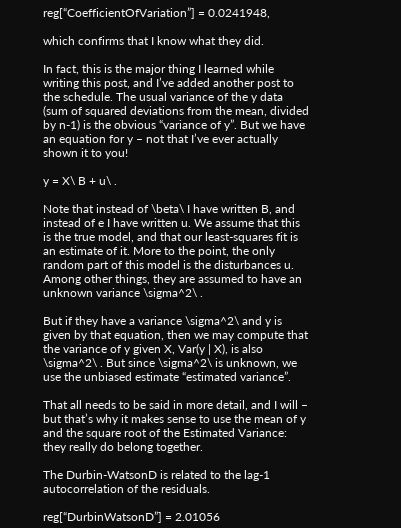reg[“CoefficientOfVariation”] = 0.0241948,

which confirms that I know what they did.

In fact, this is the major thing I learned while writing this post, and I’ve added another post to the schedule. The usual variance of the y data (sum of squared deviations from the mean, divided by n-1) is the obvious “variance of y”. But we have an equation for y – not that I’ve ever actually shown it to you!

y = X\ B + u\ .

Note that instead of \beta\ I have written B, and instead of e I have written u. We assume that this is the true model, and that our least-squares fit is an estimate of it. More to the point, the only random part of this model is the disturbances u. Among other things, they are assumed to have an unknown variance \sigma^2\ .

But if they have a variance \sigma^2\ and y is given by that equation, then we may compute that the variance of y given X, Var(y | X), is also \sigma^2\ . But since \sigma^2\ is unknown, we use the unbiased estimate “estimated variance”.

That all needs to be said in more detail, and I will – but that’s why it makes sense to use the mean of y and the square root of the Estimated Variance: they really do belong together.

The Durbin-WatsonD is related to the lag-1 autocorrelation of the residuals.

reg[“DurbinWatsonD”] = 2.01056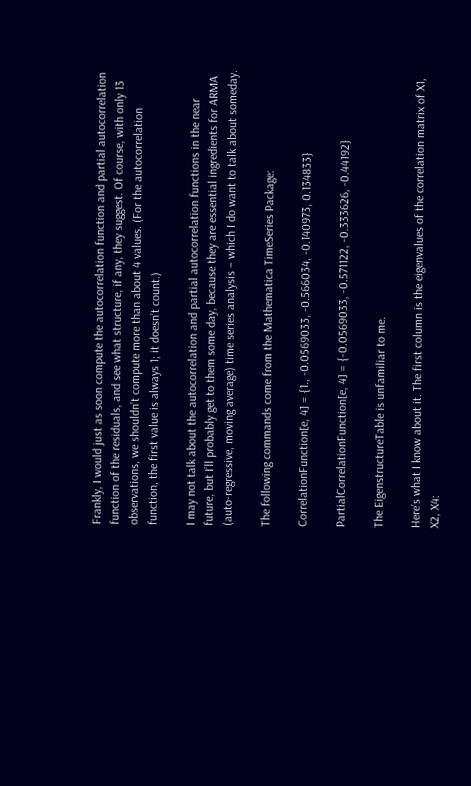Frankly, I would just as soon compute the autocorrelation function and partial autocorrelation function of the residuals, and see what structure, if any, they suggest. Of course, with only 13 observations, we shouldn’t compute more than about 4 values. (For the autocorrelation function, the first value is always 1; it doesn’t count.)

I may not talk about the autocorrelation and partial autocorrelation functions in the near future, but I’ll probably get to them some day, because they are essential ingredients for ARMA (auto-regressive, moving average) time series analysis – which I do want to talk about someday.

The following commands come from the Mathematica TimeSeries Package:

CorrelationFunction[e, 4] = {1., -0.0569033, -0.566034, -0.140973, 0.134833}

PartialCorrelationFunction[e, 4] = {-0.0569033, -0.571122, -0.333626, -0.44192}

The EigenstructureTable is unfamiliar to me.

Here’s what I know about it. The first column is the eigenvalues of the correlation matrix of X1, X2, X4: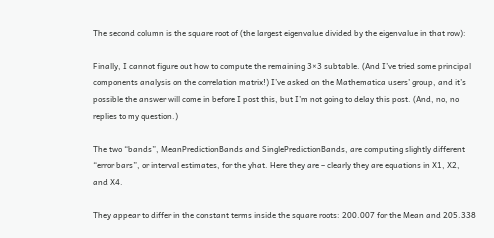The second column is the square root of (the largest eigenvalue divided by the eigenvalue in that row):

Finally, I cannot figure out how to compute the remaining 3×3 subtable. (And I’ve tried some principal components analysis on the correlation matrix!) I’ve asked on the Mathematica users’ group, and it’s possible the answer will come in before I post this, but I’m not going to delay this post. (And, no, no replies to my question.)

The two “bands”, MeanPredictionBands and SinglePredictionBands, are computing slightly different “error bars”, or interval estimates, for the yhat. Here they are – clearly they are equations in X1, X2, and X4.

They appear to differ in the constant terms inside the square roots: 200.007 for the Mean and 205.338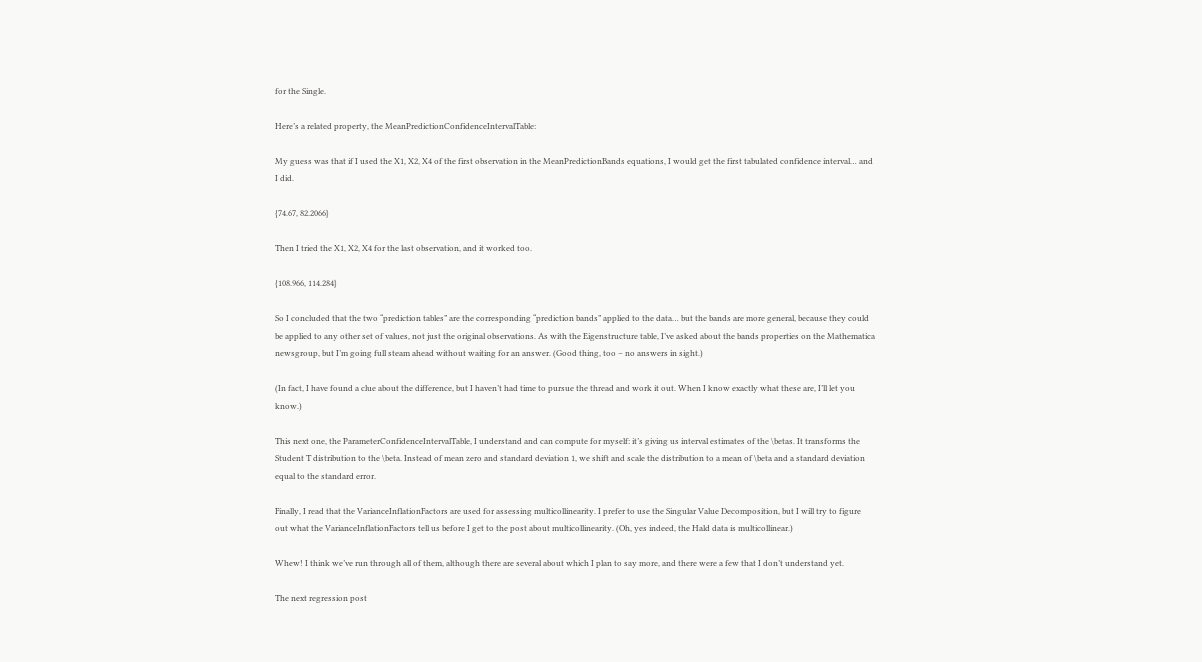for the Single.

Here’s a related property, the MeanPredictionConfidenceIntervalTable:

My guess was that if I used the X1, X2, X4 of the first observation in the MeanPredictionBands equations, I would get the first tabulated confidence interval… and I did.

{74.67, 82.2066}

Then I tried the X1, X2, X4 for the last observation, and it worked too.

{108.966, 114.284}

So I concluded that the two “prediction tables” are the corresponding “prediction bands” applied to the data… but the bands are more general, because they could be applied to any other set of values, not just the original observations. As with the Eigenstructure table, I’ve asked about the bands properties on the Mathematica newsgroup, but I’m going full steam ahead without waiting for an answer. (Good thing, too – no answers in sight.)

(In fact, I have found a clue about the difference, but I haven’t had time to pursue the thread and work it out. When I know exactly what these are, I’ll let you know.)

This next one, the ParameterConfidenceIntervalTable, I understand and can compute for myself: it’s giving us interval estimates of the \betas. It transforms the Student T distribution to the \beta. Instead of mean zero and standard deviation 1, we shift and scale the distribution to a mean of \beta and a standard deviation equal to the standard error.

Finally, I read that the VarianceInflationFactors are used for assessing multicollinearity. I prefer to use the Singular Value Decomposition, but I will try to figure out what the VarianceInflationFactors tell us before I get to the post about multicollinearity. (Oh, yes indeed, the Hald data is multicollinear.)

Whew! I think we’ve run through all of them, although there are several about which I plan to say more, and there were a few that I don’t understand yet.

The next regression post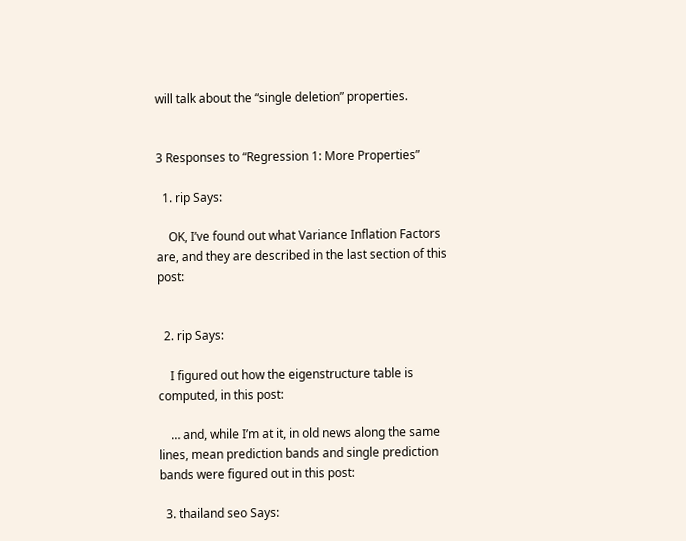will talk about the “single deletion” properties.


3 Responses to “Regression 1: More Properties”

  1. rip Says:

    OK, I’ve found out what Variance Inflation Factors are, and they are described in the last section of this post:


  2. rip Says:

    I figured out how the eigenstructure table is computed, in this post:

    … and, while I’m at it, in old news along the same lines, mean prediction bands and single prediction bands were figured out in this post:

  3. thailand seo Says: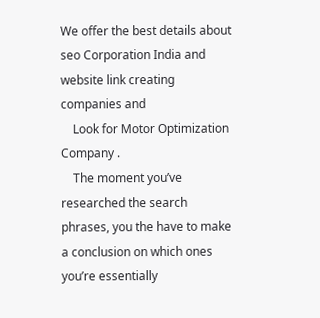We offer the best details about seo Corporation India and website link creating companies and
    Look for Motor Optimization Company .
    The moment you’ve researched the search phrases, you the have to make a conclusion on which ones you’re essentially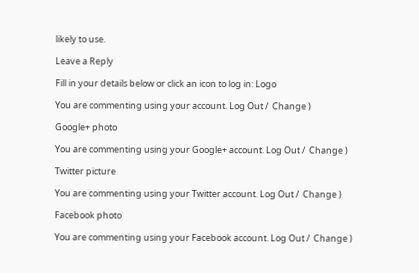likely to use.

Leave a Reply

Fill in your details below or click an icon to log in: Logo

You are commenting using your account. Log Out /  Change )

Google+ photo

You are commenting using your Google+ account. Log Out /  Change )

Twitter picture

You are commenting using your Twitter account. Log Out /  Change )

Facebook photo

You are commenting using your Facebook account. Log Out /  Change )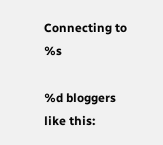Connecting to %s

%d bloggers like this: